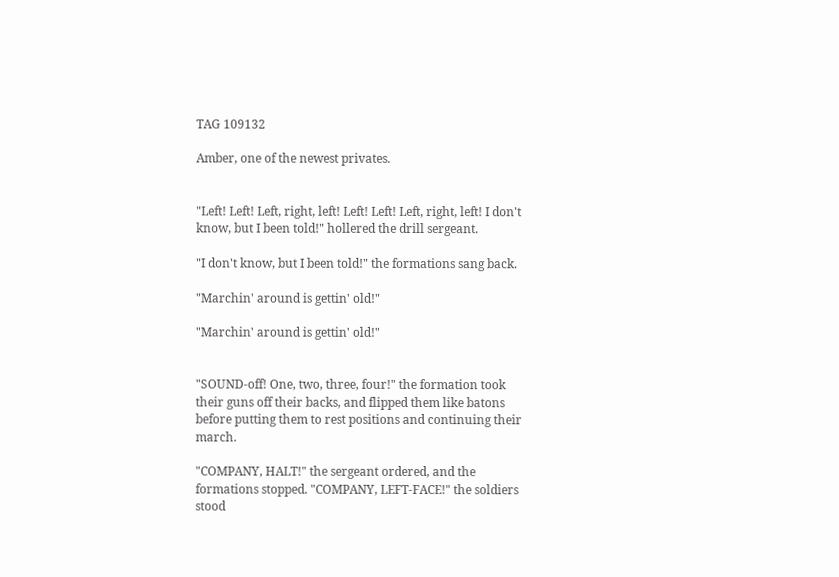TAG 109132

Amber, one of the newest privates.


"Left! Left! Left, right, left! Left! Left! Left, right, left! I don't know, but I been told!" hollered the drill sergeant.

"I don't know, but I been told!" the formations sang back.

"Marchin' around is gettin' old!"

"Marchin' around is gettin' old!"


"SOUND-off! One, two, three, four!" the formation took their guns off their backs, and flipped them like batons before putting them to rest positions and continuing their march.

"COMPANY, HALT!" the sergeant ordered, and the formations stopped. "COMPANY, LEFT-FACE!" the soldiers stood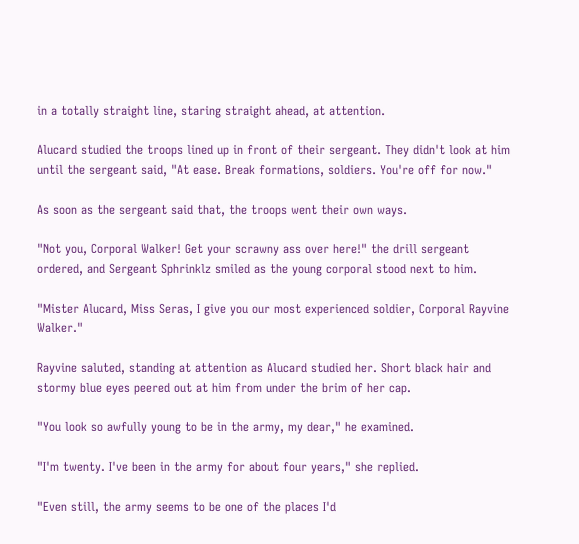in a totally straight line, staring straight ahead, at attention.

Alucard studied the troops lined up in front of their sergeant. They didn't look at him until the sergeant said, "At ease. Break formations, soldiers. You're off for now."

As soon as the sergeant said that, the troops went their own ways.

"Not you, Corporal Walker! Get your scrawny ass over here!" the drill sergeant ordered, and Sergeant Sphrinklz smiled as the young corporal stood next to him.

"Mister Alucard, Miss Seras, I give you our most experienced soldier, Corporal Rayvine Walker."

Rayvine saluted, standing at attention as Alucard studied her. Short black hair and stormy blue eyes peered out at him from under the brim of her cap.

"You look so awfully young to be in the army, my dear," he examined.

"I'm twenty. I've been in the army for about four years," she replied.

"Even still, the army seems to be one of the places I'd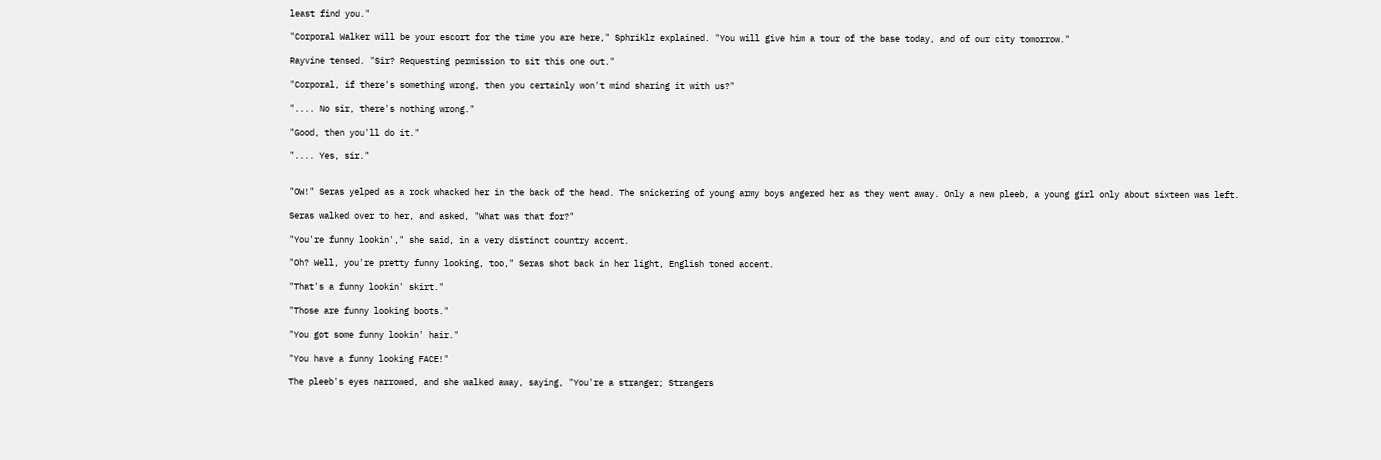least find you."

"Corporal Walker will be your escort for the time you are here," Sphriklz explained. "You will give him a tour of the base today, and of our city tomorrow."

Rayvine tensed. "Sir? Requesting permission to sit this one out."

"Corporal, if there's something wrong, then you certainly won't mind sharing it with us?"

".... No sir, there's nothing wrong."

"Good, then you'll do it."

".... Yes, sir."


"OW!" Seras yelped as a rock whacked her in the back of the head. The snickering of young army boys angered her as they went away. Only a new pleeb, a young girl only about sixteen was left.

Seras walked over to her, and asked, "What was that for?"

"You're funny lookin'," she said, in a very distinct country accent.

"Oh? Well, you're pretty funny looking, too," Seras shot back in her light, English toned accent.

"That's a funny lookin' skirt."

"Those are funny looking boots."

"You got some funny lookin' hair."

"You have a funny looking FACE!"

The pleeb's eyes narrowed, and she walked away, saying, "You're a stranger; Strangers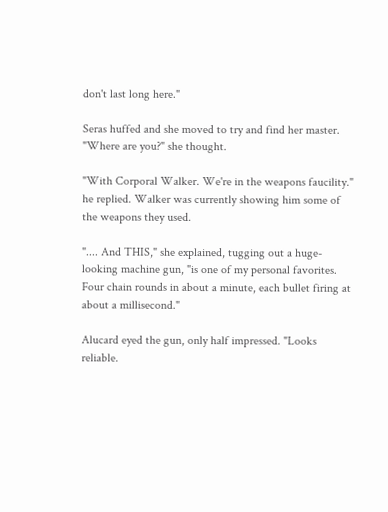don't last long here."

Seras huffed and she moved to try and find her master. "Where are you?" she thought.

"With Corporal Walker. We're in the weapons faucility." he replied. Walker was currently showing him some of the weapons they used.

".... And THIS," she explained, tugging out a huge-looking machine gun, "is one of my personal favorites. Four chain rounds in about a minute, each bullet firing at about a millisecond."

Alucard eyed the gun, only half impressed. "Looks reliable.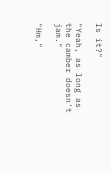Is it?"

"Yeah, as long as the camber doesn't jam."

"Hm,"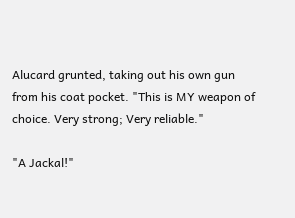Alucard grunted, taking out his own gun from his coat pocket. "This is MY weapon of choice. Very strong; Very reliable."

"A Jackal!"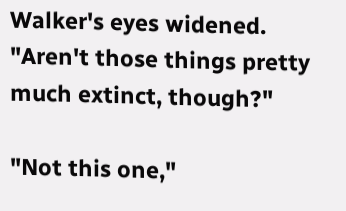Walker's eyes widened. "Aren't those things pretty much extinct, though?"

"Not this one,"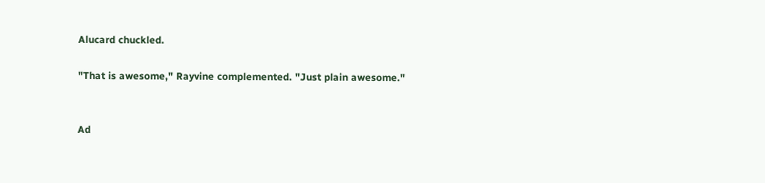Alucard chuckled.

"That is awesome," Rayvine complemented. "Just plain awesome."


Ad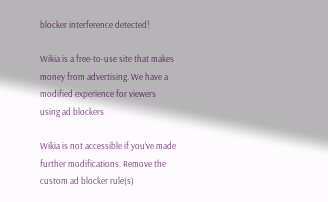blocker interference detected!

Wikia is a free-to-use site that makes money from advertising. We have a modified experience for viewers using ad blockers

Wikia is not accessible if you’ve made further modifications. Remove the custom ad blocker rule(s)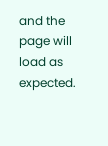and the page will load as expected.